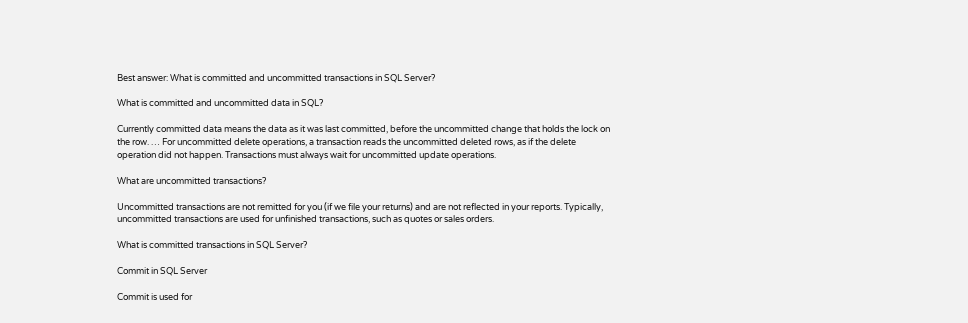Best answer: What is committed and uncommitted transactions in SQL Server?

What is committed and uncommitted data in SQL?

Currently committed data means the data as it was last committed, before the uncommitted change that holds the lock on the row. … For uncommitted delete operations, a transaction reads the uncommitted deleted rows, as if the delete operation did not happen. Transactions must always wait for uncommitted update operations.

What are uncommitted transactions?

Uncommitted transactions are not remitted for you (if we file your returns) and are not reflected in your reports. Typically, uncommitted transactions are used for unfinished transactions, such as quotes or sales orders.

What is committed transactions in SQL Server?

Commit in SQL Server

Commit is used for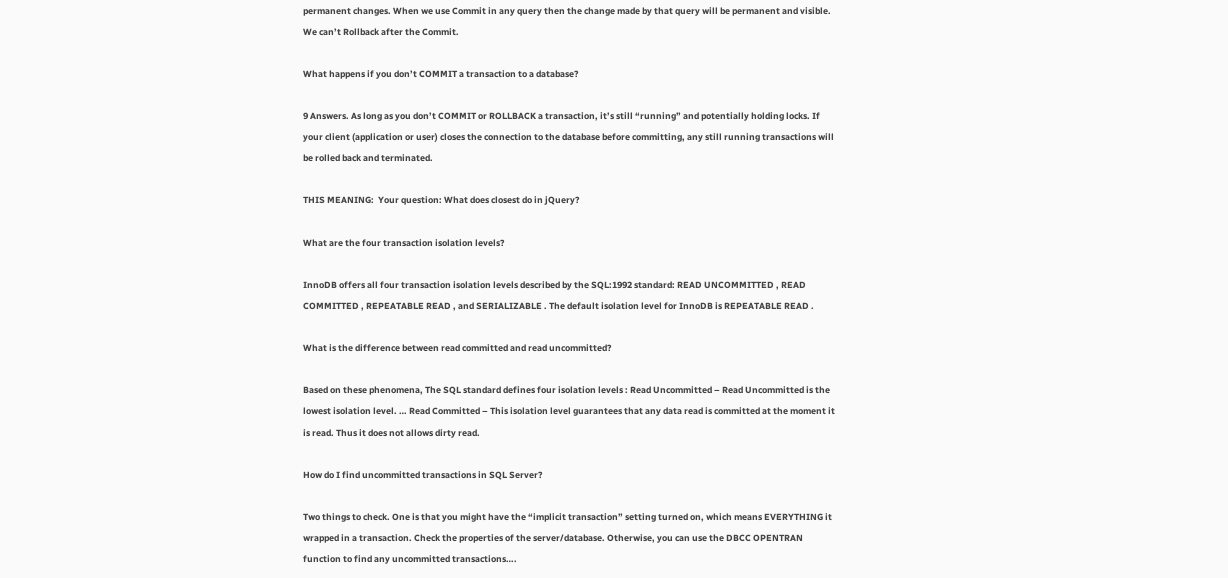permanent changes. When we use Commit in any query then the change made by that query will be permanent and visible. We can’t Rollback after the Commit.

What happens if you don’t COMMIT a transaction to a database?

9 Answers. As long as you don’t COMMIT or ROLLBACK a transaction, it’s still “running” and potentially holding locks. If your client (application or user) closes the connection to the database before committing, any still running transactions will be rolled back and terminated.

THIS MEANING:  Your question: What does closest do in jQuery?

What are the four transaction isolation levels?

InnoDB offers all four transaction isolation levels described by the SQL:1992 standard: READ UNCOMMITTED , READ COMMITTED , REPEATABLE READ , and SERIALIZABLE . The default isolation level for InnoDB is REPEATABLE READ .

What is the difference between read committed and read uncommitted?

Based on these phenomena, The SQL standard defines four isolation levels : Read Uncommitted – Read Uncommitted is the lowest isolation level. … Read Committed – This isolation level guarantees that any data read is committed at the moment it is read. Thus it does not allows dirty read.

How do I find uncommitted transactions in SQL Server?

Two things to check. One is that you might have the “implicit transaction” setting turned on, which means EVERYTHING it wrapped in a transaction. Check the properties of the server/database. Otherwise, you can use the DBCC OPENTRAN function to find any uncommitted transactions….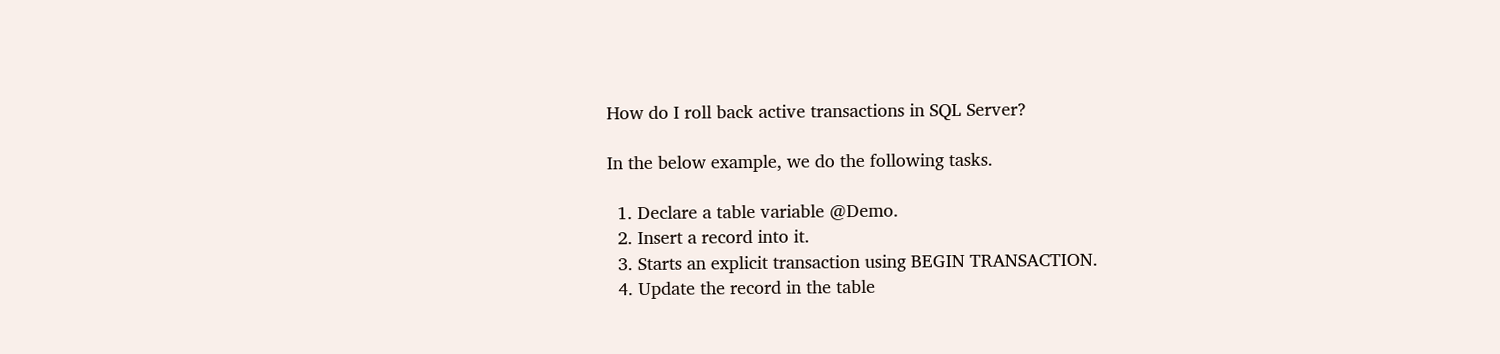How do I roll back active transactions in SQL Server?

In the below example, we do the following tasks.

  1. Declare a table variable @Demo.
  2. Insert a record into it.
  3. Starts an explicit transaction using BEGIN TRANSACTION.
  4. Update the record in the table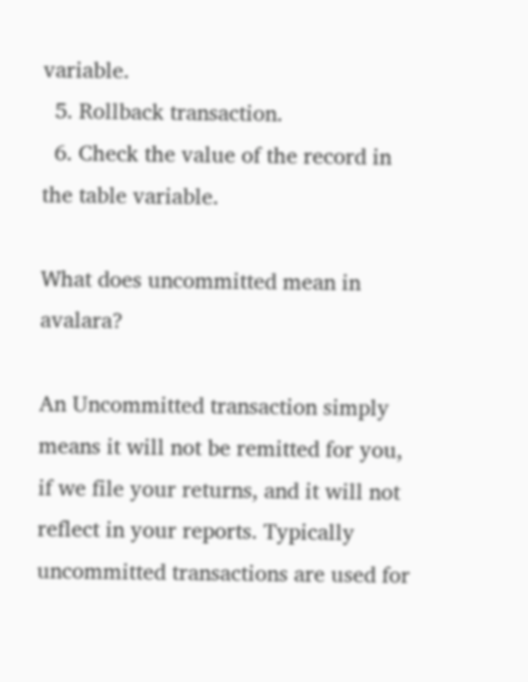variable.
  5. Rollback transaction.
  6. Check the value of the record in the table variable.

What does uncommitted mean in avalara?

An Uncommitted transaction simply means it will not be remitted for you, if we file your returns, and it will not reflect in your reports. Typically uncommitted transactions are used for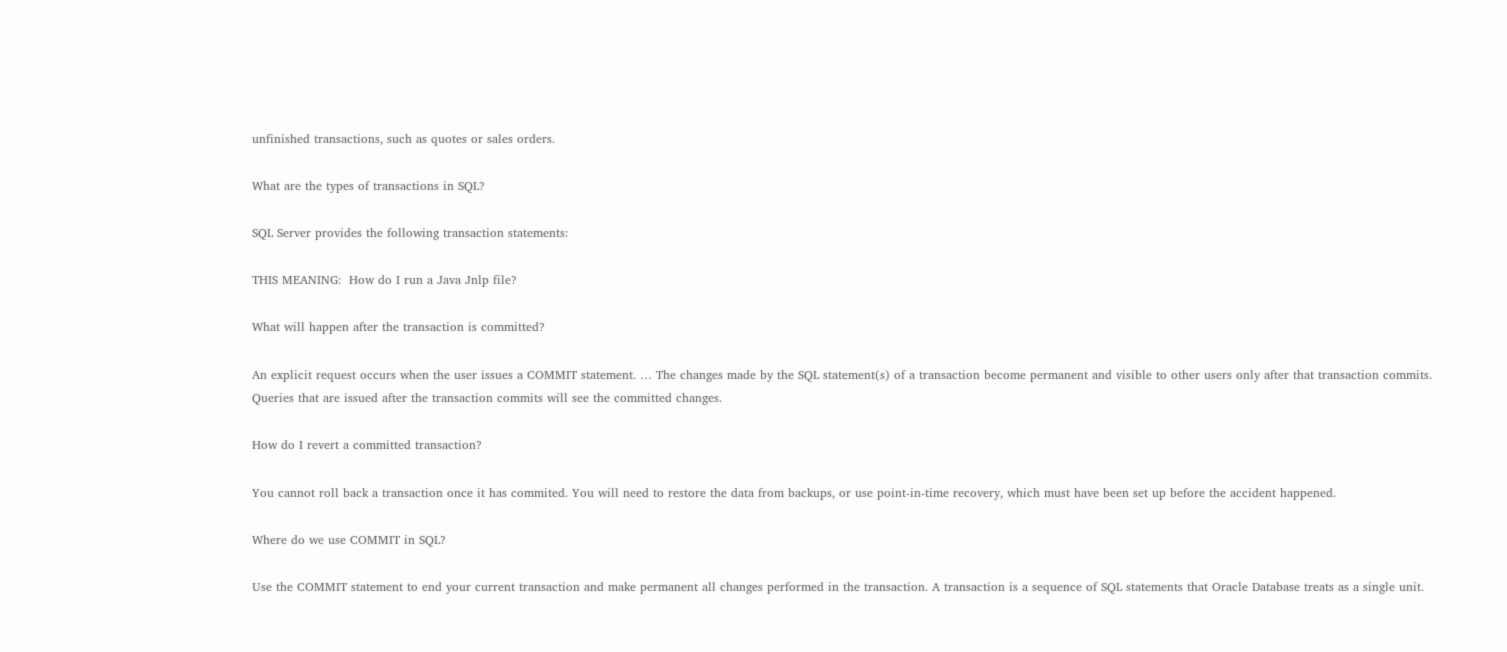unfinished transactions, such as quotes or sales orders.

What are the types of transactions in SQL?

SQL Server provides the following transaction statements:

THIS MEANING:  How do I run a Java Jnlp file?

What will happen after the transaction is committed?

An explicit request occurs when the user issues a COMMIT statement. … The changes made by the SQL statement(s) of a transaction become permanent and visible to other users only after that transaction commits. Queries that are issued after the transaction commits will see the committed changes.

How do I revert a committed transaction?

You cannot roll back a transaction once it has commited. You will need to restore the data from backups, or use point-in-time recovery, which must have been set up before the accident happened.

Where do we use COMMIT in SQL?

Use the COMMIT statement to end your current transaction and make permanent all changes performed in the transaction. A transaction is a sequence of SQL statements that Oracle Database treats as a single unit.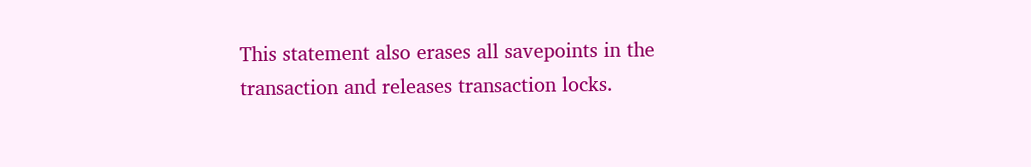This statement also erases all savepoints in the transaction and releases transaction locks.